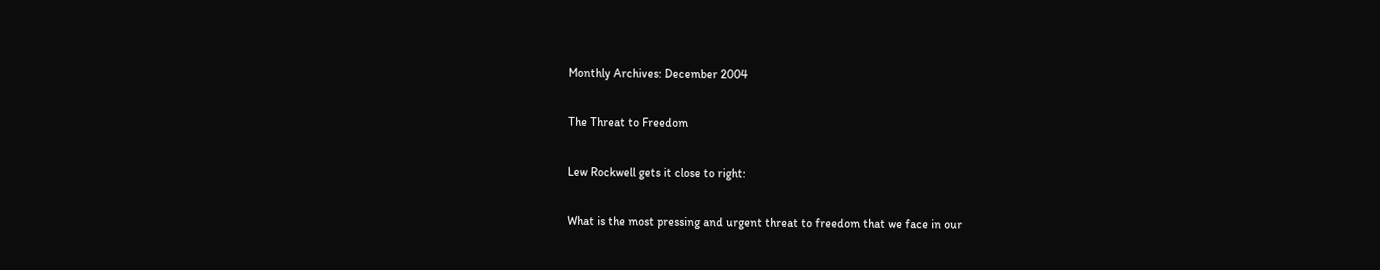Monthly Archives: December 2004

The Threat to Freedom

Lew Rockwell gets it close to right:

What is the most pressing and urgent threat to freedom that we face in our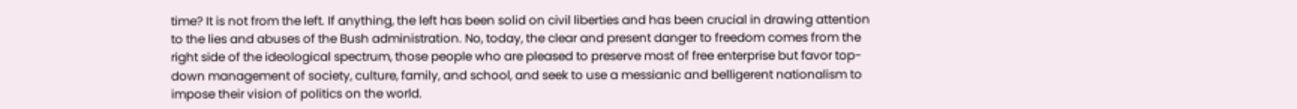time? It is not from the left. If anything, the left has been solid on civil liberties and has been crucial in drawing attention to the lies and abuses of the Bush administration. No, today, the clear and present danger to freedom comes from the right side of the ideological spectrum, those people who are pleased to preserve most of free enterprise but favor top-down management of society, culture, family, and school, and seek to use a messianic and belligerent nationalism to impose their vision of politics on the world.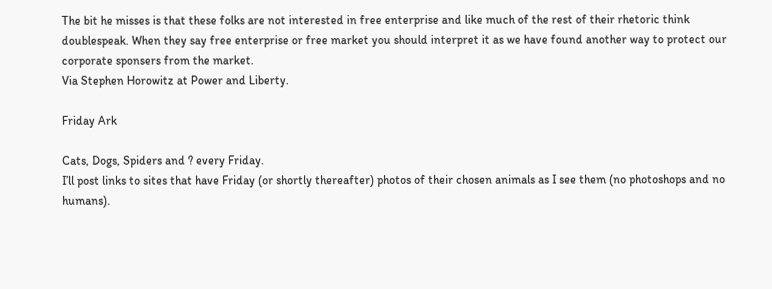The bit he misses is that these folks are not interested in free enterprise and like much of the rest of their rhetoric think doublespeak. When they say free enterprise or free market you should interpret it as we have found another way to protect our corporate sponsers from the market.
Via Stephen Horowitz at Power and Liberty.

Friday Ark

Cats, Dogs, Spiders and ? every Friday.
I’ll post links to sites that have Friday (or shortly thereafter) photos of their chosen animals as I see them (no photoshops and no humans).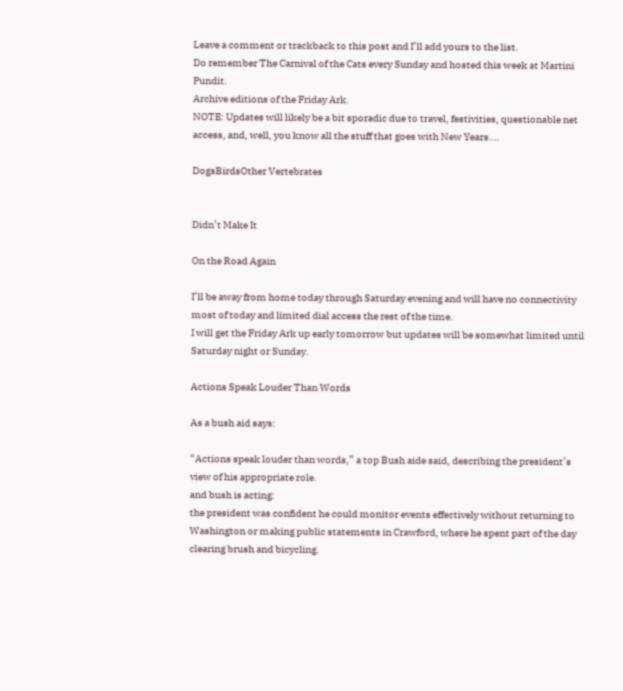Leave a comment or trackback to this post and I’ll add yours to the list.
Do remember The Carnival of the Cats every Sunday and hosted this week at Martini Pundit.
Archive editions of the Friday Ark.
NOTE: Updates will likely be a bit sporadic due to travel, festivities, questionable net access, and, well, you know all the stuff that goes with New Years….

DogsBirdsOther Vertebrates


Didn’t Make It

On the Road Again

I’ll be away from home today through Saturday evening and will have no connectivity most of today and limited dial access the rest of the time.
I will get the Friday Ark up early tomorrow but updates will be somewhat limited until Saturday night or Sunday.

Actions Speak Louder Than Words

As a bush aid says:

“Actions speak louder than words,” a top Bush aide said, describing the president’s view of his appropriate role.
and bush is acting:
the president was confident he could monitor events effectively without returning to Washington or making public statements in Crawford, where he spent part of the day clearing brush and bicycling.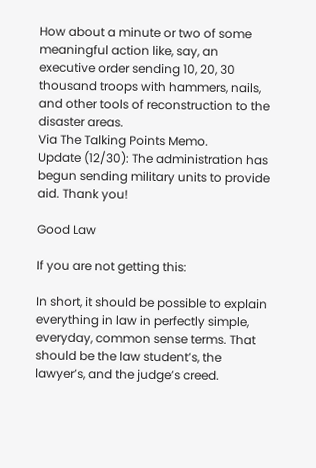How about a minute or two of some meaningful action like, say, an executive order sending 10, 20, 30 thousand troops with hammers, nails, and other tools of reconstruction to the disaster areas.
Via The Talking Points Memo.
Update (12/30): The administration has begun sending military units to provide aid. Thank you!

Good Law

If you are not getting this:

In short, it should be possible to explain everything in law in perfectly simple, everyday, common sense terms. That should be the law student’s, the lawyer’s, and the judge’s creed.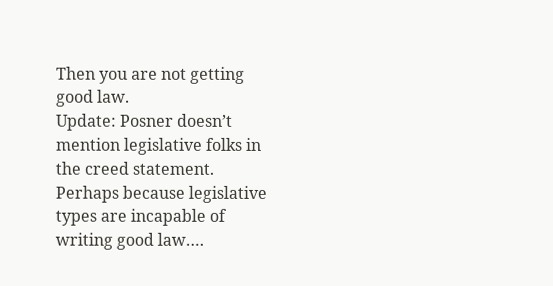Then you are not getting good law.
Update: Posner doesn’t mention legislative folks in the creed statement. Perhaps because legislative types are incapable of writing good law….